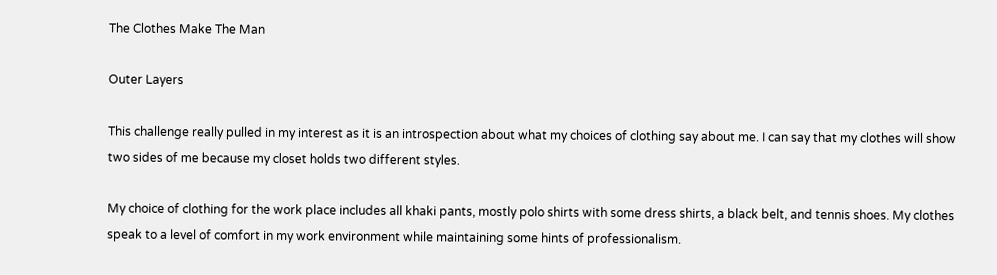The Clothes Make The Man

Outer Layers

This challenge really pulled in my interest as it is an introspection about what my choices of clothing say about me. I can say that my clothes will show two sides of me because my closet holds two different styles.

My choice of clothing for the work place includes all khaki pants, mostly polo shirts with some dress shirts, a black belt, and tennis shoes. My clothes speak to a level of comfort in my work environment while maintaining some hints of professionalism.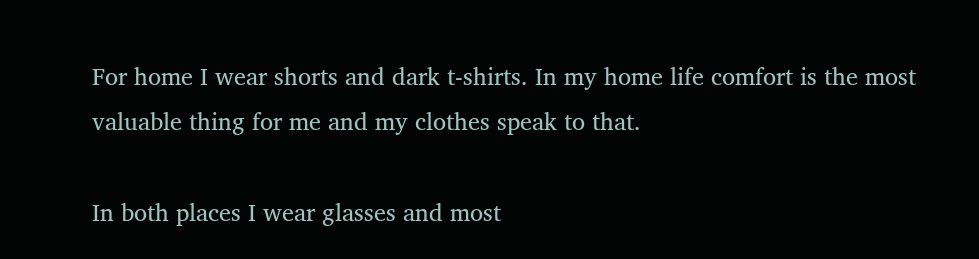For home I wear shorts and dark t-shirts. In my home life comfort is the most valuable thing for me and my clothes speak to that.

In both places I wear glasses and most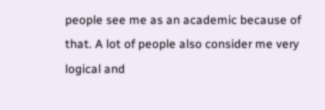people see me as an academic because of that. A lot of people also consider me very logical and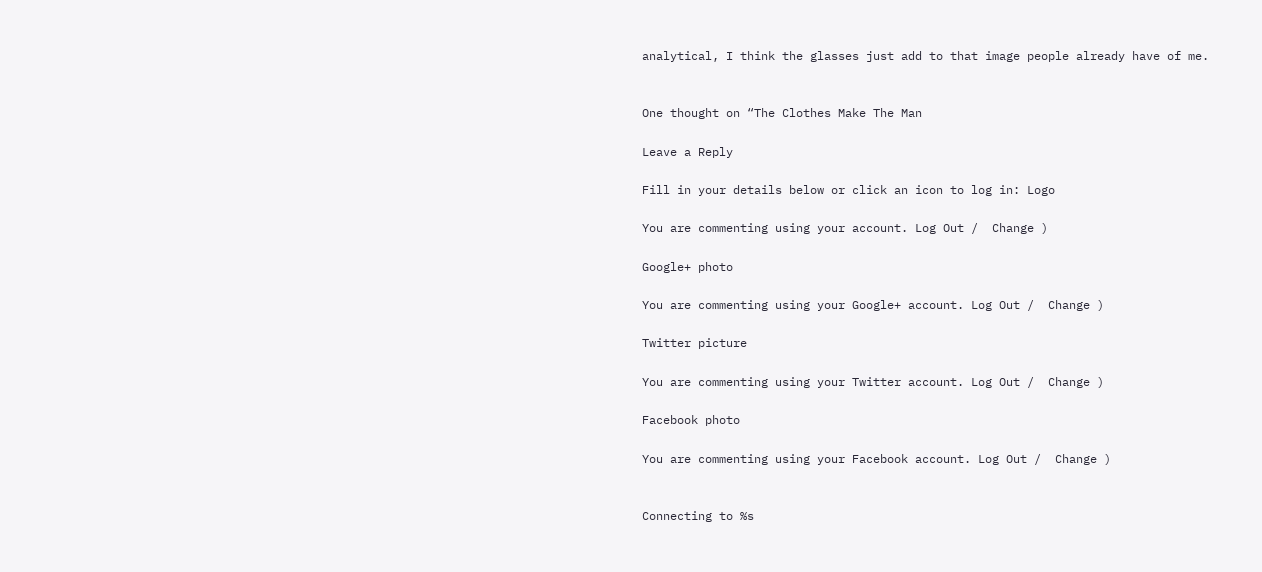analytical, I think the glasses just add to that image people already have of me.


One thought on “The Clothes Make The Man

Leave a Reply

Fill in your details below or click an icon to log in: Logo

You are commenting using your account. Log Out /  Change )

Google+ photo

You are commenting using your Google+ account. Log Out /  Change )

Twitter picture

You are commenting using your Twitter account. Log Out /  Change )

Facebook photo

You are commenting using your Facebook account. Log Out /  Change )


Connecting to %s